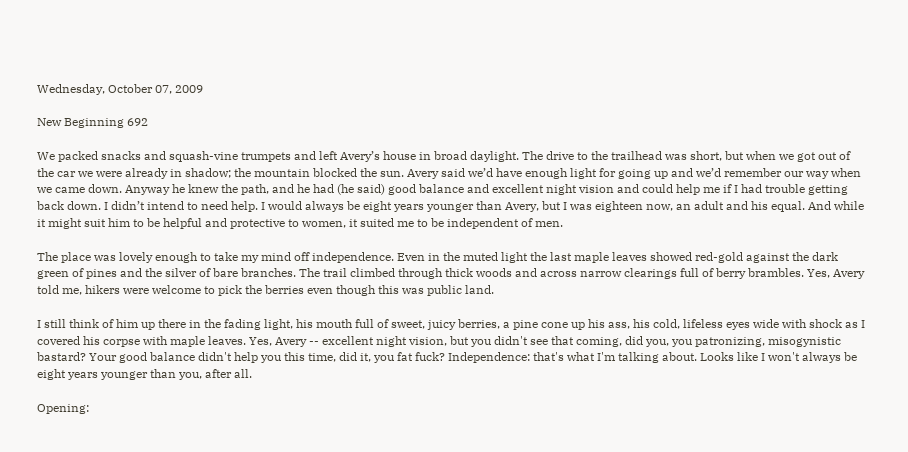Wednesday, October 07, 2009

New Beginning 692

We packed snacks and squash-vine trumpets and left Avery’s house in broad daylight. The drive to the trailhead was short, but when we got out of the car we were already in shadow; the mountain blocked the sun. Avery said we’d have enough light for going up and we’d remember our way when we came down. Anyway he knew the path, and he had (he said) good balance and excellent night vision and could help me if I had trouble getting back down. I didn’t intend to need help. I would always be eight years younger than Avery, but I was eighteen now, an adult and his equal. And while it might suit him to be helpful and protective to women, it suited me to be independent of men.

The place was lovely enough to take my mind off independence. Even in the muted light the last maple leaves showed red-gold against the dark green of pines and the silver of bare branches. The trail climbed through thick woods and across narrow clearings full of berry brambles. Yes, Avery told me, hikers were welcome to pick the berries even though this was public land.

I still think of him up there in the fading light, his mouth full of sweet, juicy berries, a pine cone up his ass, his cold, lifeless eyes wide with shock as I covered his corpse with maple leaves. Yes, Avery -- excellent night vision, but you didn't see that coming, did you, you patronizing, misogynistic bastard? Your good balance didn't help you this time, did it, you fat fuck? Independence: that's what I'm talking about. Looks like I won't always be eight years younger than you, after all.

Opening: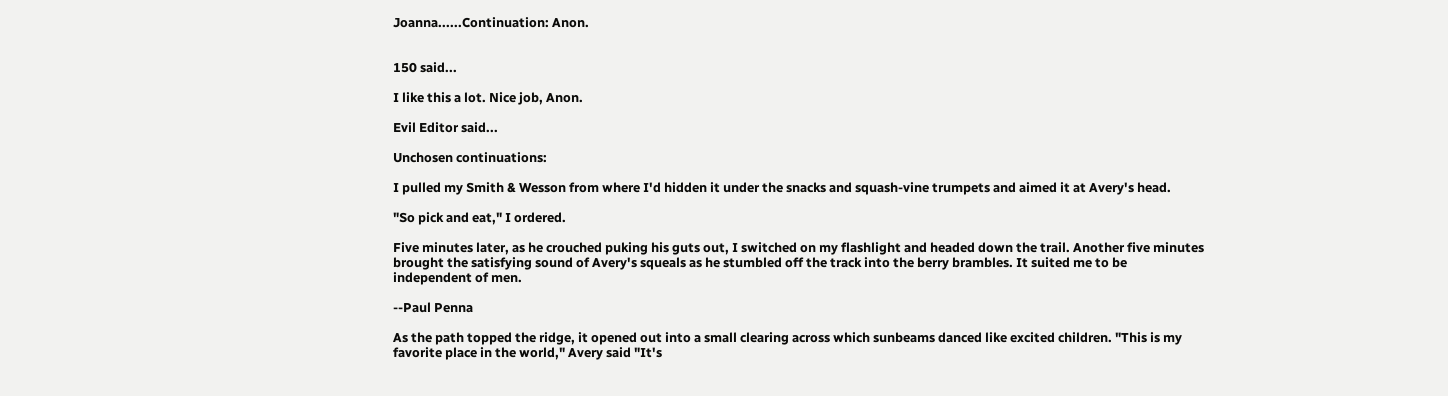Joanna......Continuation: Anon.


150 said...

I like this a lot. Nice job, Anon.

Evil Editor said...

Unchosen continuations:

I pulled my Smith & Wesson from where I'd hidden it under the snacks and squash-vine trumpets and aimed it at Avery's head.

"So pick and eat," I ordered.

Five minutes later, as he crouched puking his guts out, I switched on my flashlight and headed down the trail. Another five minutes brought the satisfying sound of Avery's squeals as he stumbled off the track into the berry brambles. It suited me to be independent of men.

--Paul Penna

As the path topped the ridge, it opened out into a small clearing across which sunbeams danced like excited children. "This is my favorite place in the world," Avery said "It's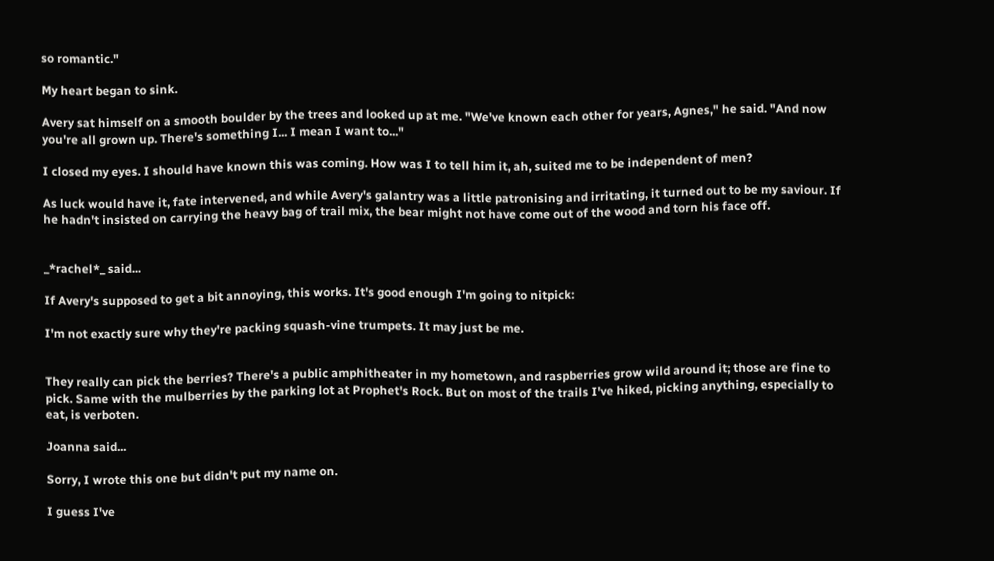so romantic."

My heart began to sink.

Avery sat himself on a smooth boulder by the trees and looked up at me. "We've known each other for years, Agnes," he said. "And now you're all grown up. There's something I... I mean I want to..."

I closed my eyes. I should have known this was coming. How was I to tell him it, ah, suited me to be independent of men?

As luck would have it, fate intervened, and while Avery's galantry was a little patronising and irritating, it turned out to be my saviour. If he hadn't insisted on carrying the heavy bag of trail mix, the bear might not have come out of the wood and torn his face off.


_*rachel*_ said...

If Avery's supposed to get a bit annoying, this works. It's good enough I'm going to nitpick:

I'm not exactly sure why they're packing squash-vine trumpets. It may just be me.


They really can pick the berries? There's a public amphitheater in my hometown, and raspberries grow wild around it; those are fine to pick. Same with the mulberries by the parking lot at Prophet's Rock. But on most of the trails I've hiked, picking anything, especially to eat, is verboten.

Joanna said...

Sorry, I wrote this one but didn't put my name on.

I guess I've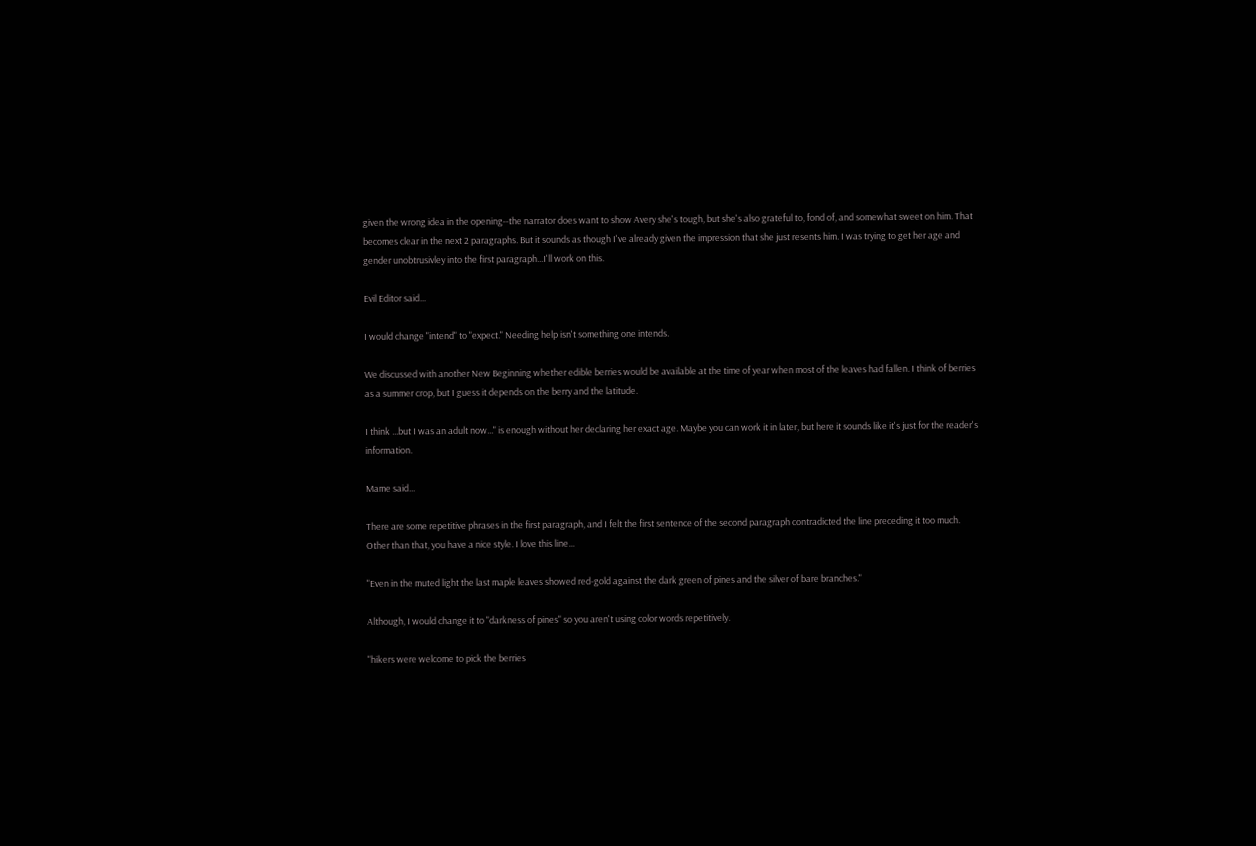given the wrong idea in the opening--the narrator does want to show Avery she's tough, but she's also grateful to, fond of, and somewhat sweet on him. That becomes clear in the next 2 paragraphs. But it sounds as though I've already given the impression that she just resents him. I was trying to get her age and gender unobtrusivley into the first paragraph...I'll work on this.

Evil Editor said...

I would change "intend" to "expect." Needing help isn't something one intends.

We discussed with another New Beginning whether edible berries would be available at the time of year when most of the leaves had fallen. I think of berries as a summer crop, but I guess it depends on the berry and the latitude.

I think ...but I was an adult now..." is enough without her declaring her exact age. Maybe you can work it in later, but here it sounds like it's just for the reader's information.

Mame said...

There are some repetitive phrases in the first paragraph, and I felt the first sentence of the second paragraph contradicted the line preceding it too much. Other than that, you have a nice style. I love this line...

"Even in the muted light the last maple leaves showed red-gold against the dark green of pines and the silver of bare branches."

Although, I would change it to "darkness of pines" so you aren't using color words repetitively.

"hikers were welcome to pick the berries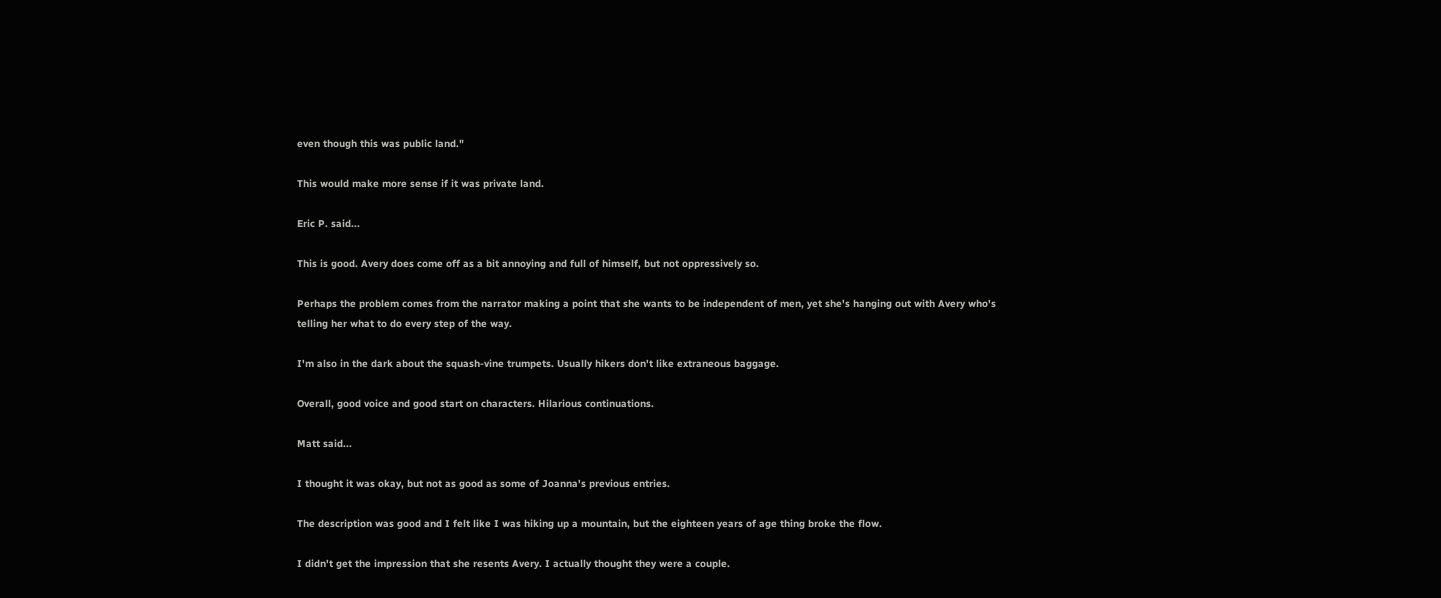even though this was public land."

This would make more sense if it was private land.

Eric P. said...

This is good. Avery does come off as a bit annoying and full of himself, but not oppressively so.

Perhaps the problem comes from the narrator making a point that she wants to be independent of men, yet she's hanging out with Avery who's telling her what to do every step of the way.

I'm also in the dark about the squash-vine trumpets. Usually hikers don't like extraneous baggage.

Overall, good voice and good start on characters. Hilarious continuations.

Matt said...

I thought it was okay, but not as good as some of Joanna's previous entries.

The description was good and I felt like I was hiking up a mountain, but the eighteen years of age thing broke the flow.

I didn't get the impression that she resents Avery. I actually thought they were a couple.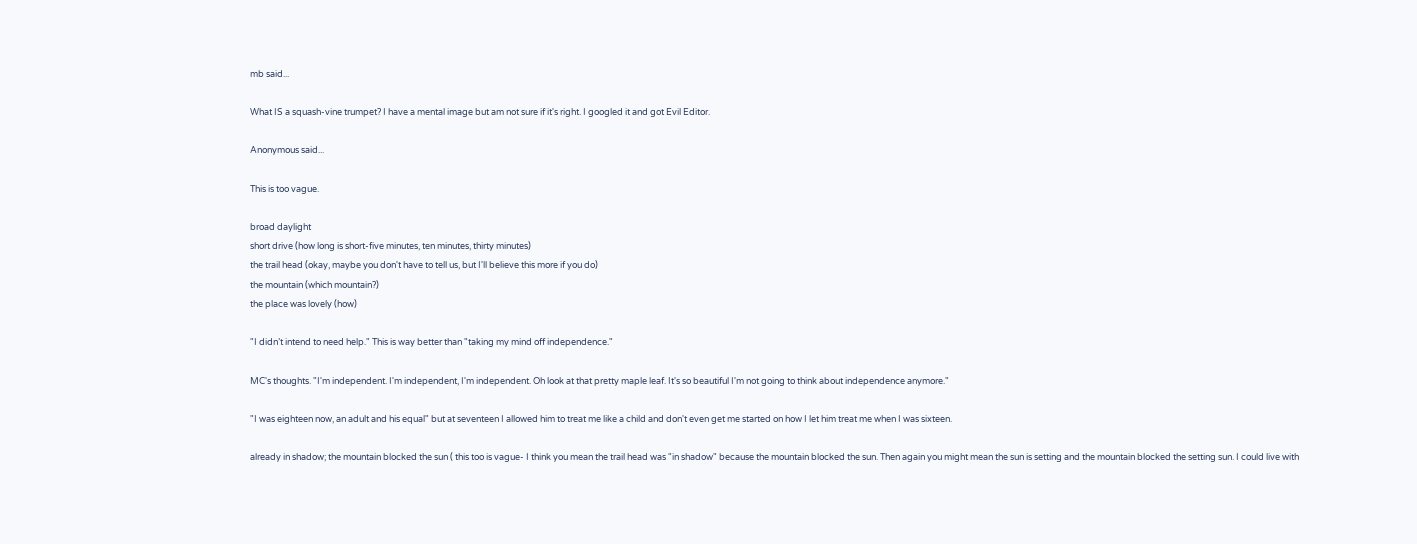mb said...

What IS a squash-vine trumpet? I have a mental image but am not sure if it's right. I googled it and got Evil Editor.

Anonymous said...

This is too vague.

broad daylight
short drive (how long is short-five minutes, ten minutes, thirty minutes)
the trail head (okay, maybe you don't have to tell us, but I'll believe this more if you do)
the mountain (which mountain?)
the place was lovely (how)

"I didn’t intend to need help." This is way better than "taking my mind off independence."

MC's thoughts. "I'm independent. I'm independent, I'm independent. Oh look at that pretty maple leaf. It's so beautiful I'm not going to think about independence anymore."

"I was eighteen now, an adult and his equal" but at seventeen I allowed him to treat me like a child and don't even get me started on how I let him treat me when I was sixteen.

already in shadow; the mountain blocked the sun ( this too is vague- I think you mean the trail head was "in shadow" because the mountain blocked the sun. Then again you might mean the sun is setting and the mountain blocked the setting sun. I could live with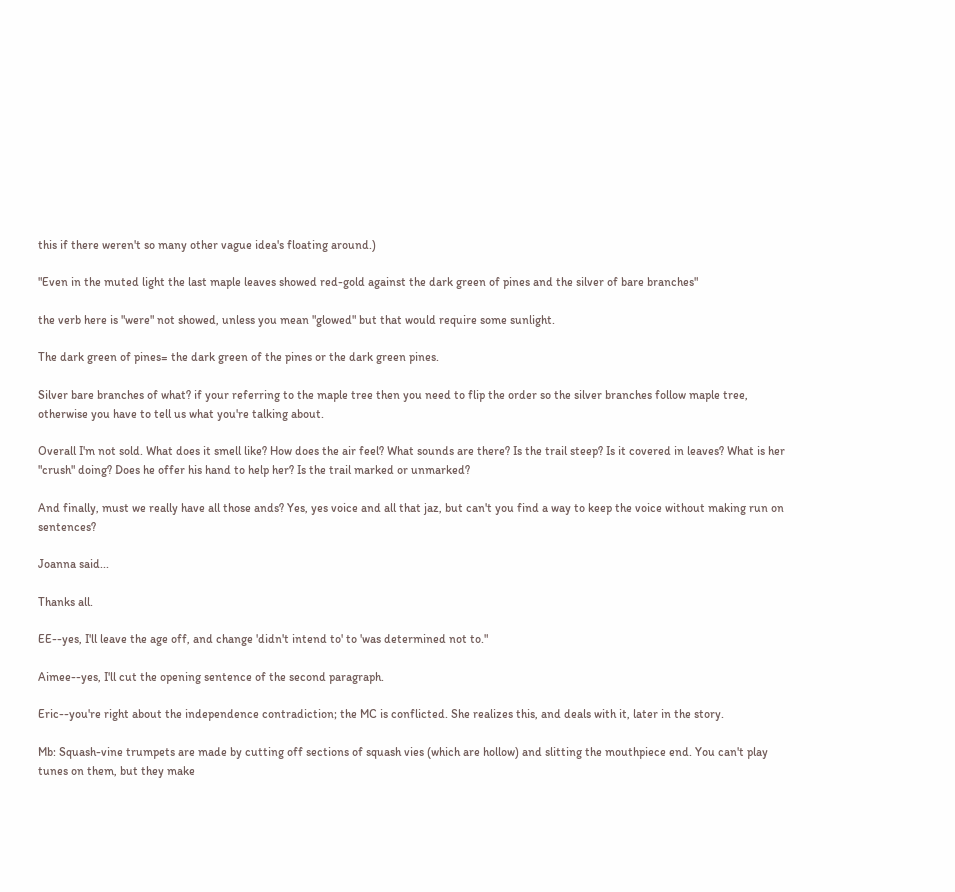this if there weren't so many other vague idea's floating around.)

"Even in the muted light the last maple leaves showed red-gold against the dark green of pines and the silver of bare branches"

the verb here is "were" not showed, unless you mean "glowed" but that would require some sunlight.

The dark green of pines= the dark green of the pines or the dark green pines.

Silver bare branches of what? if your referring to the maple tree then you need to flip the order so the silver branches follow maple tree, otherwise you have to tell us what you're talking about.

Overall I'm not sold. What does it smell like? How does the air feel? What sounds are there? Is the trail steep? Is it covered in leaves? What is her "crush" doing? Does he offer his hand to help her? Is the trail marked or unmarked?

And finally, must we really have all those ands? Yes, yes voice and all that jaz, but can't you find a way to keep the voice without making run on sentences?

Joanna said...

Thanks all.

EE--yes, I'll leave the age off, and change 'didn't intend to' to 'was determined not to."

Aimee--yes, I'll cut the opening sentence of the second paragraph.

Eric--you're right about the independence contradiction; the MC is conflicted. She realizes this, and deals with it, later in the story.

Mb: Squash-vine trumpets are made by cutting off sections of squash vies (which are hollow) and slitting the mouthpiece end. You can't play tunes on them, but they make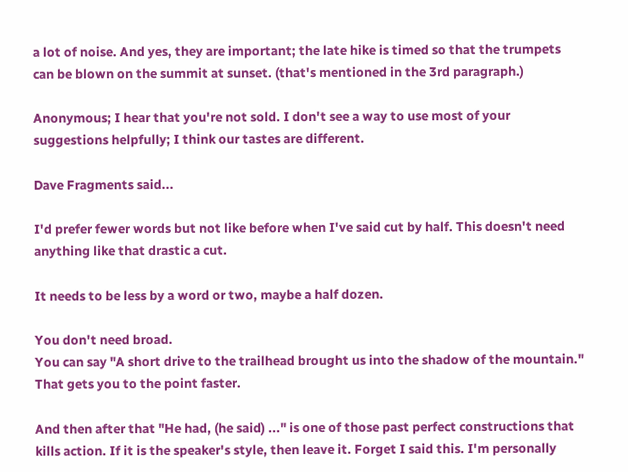a lot of noise. And yes, they are important; the late hike is timed so that the trumpets can be blown on the summit at sunset. (that's mentioned in the 3rd paragraph.)

Anonymous; I hear that you're not sold. I don't see a way to use most of your suggestions helpfully; I think our tastes are different.

Dave Fragments said...

I'd prefer fewer words but not like before when I've said cut by half. This doesn't need anything like that drastic a cut.

It needs to be less by a word or two, maybe a half dozen.

You don't need broad.
You can say "A short drive to the trailhead brought us into the shadow of the mountain." That gets you to the point faster.

And then after that "He had, (he said) ..." is one of those past perfect constructions that kills action. If it is the speaker's style, then leave it. Forget I said this. I'm personally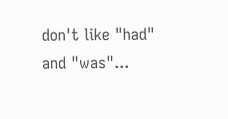don't like "had" and "was"...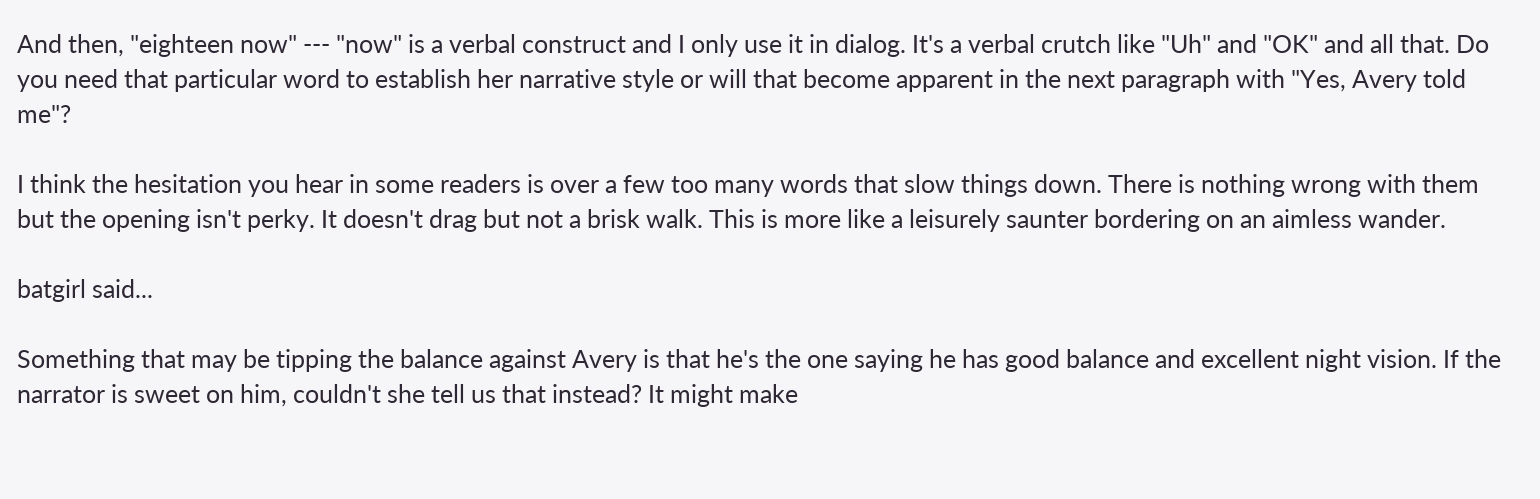And then, "eighteen now" --- "now" is a verbal construct and I only use it in dialog. It's a verbal crutch like "Uh" and "OK" and all that. Do you need that particular word to establish her narrative style or will that become apparent in the next paragraph with "Yes, Avery told me"?

I think the hesitation you hear in some readers is over a few too many words that slow things down. There is nothing wrong with them but the opening isn't perky. It doesn't drag but not a brisk walk. This is more like a leisurely saunter bordering on an aimless wander.

batgirl said...

Something that may be tipping the balance against Avery is that he's the one saying he has good balance and excellent night vision. If the narrator is sweet on him, couldn't she tell us that instead? It might make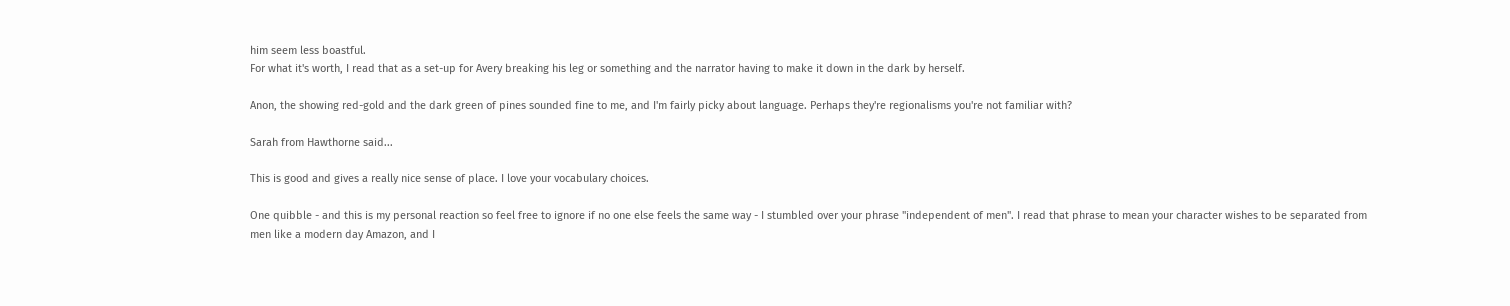him seem less boastful.
For what it's worth, I read that as a set-up for Avery breaking his leg or something and the narrator having to make it down in the dark by herself.

Anon, the showing red-gold and the dark green of pines sounded fine to me, and I'm fairly picky about language. Perhaps they're regionalisms you're not familiar with?

Sarah from Hawthorne said...

This is good and gives a really nice sense of place. I love your vocabulary choices.

One quibble - and this is my personal reaction so feel free to ignore if no one else feels the same way - I stumbled over your phrase "independent of men". I read that phrase to mean your character wishes to be separated from men like a modern day Amazon, and I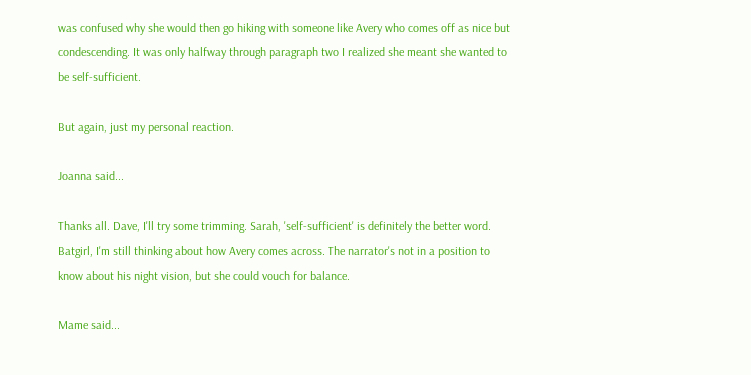was confused why she would then go hiking with someone like Avery who comes off as nice but condescending. It was only halfway through paragraph two I realized she meant she wanted to be self-sufficient.

But again, just my personal reaction.

Joanna said...

Thanks all. Dave, I'll try some trimming. Sarah, 'self-sufficient' is definitely the better word. Batgirl, I'm still thinking about how Avery comes across. The narrator's not in a position to know about his night vision, but she could vouch for balance.

Mame said...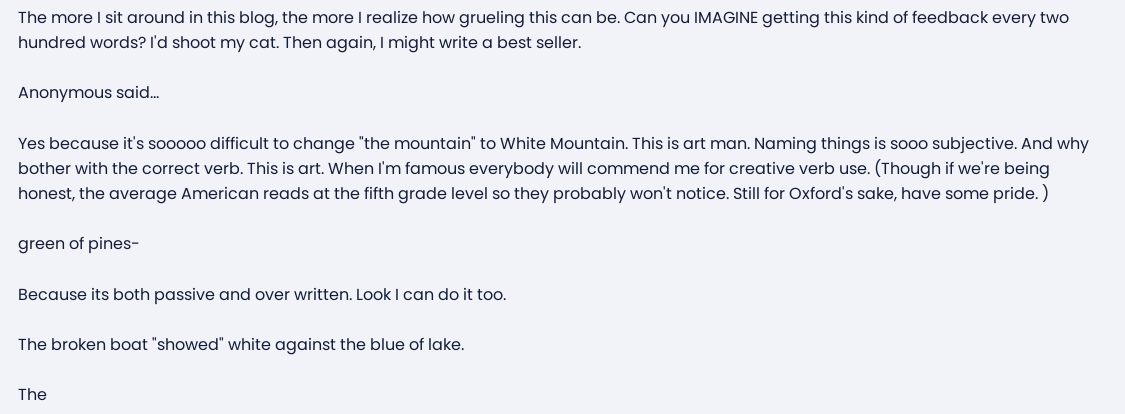The more I sit around in this blog, the more I realize how grueling this can be. Can you IMAGINE getting this kind of feedback every two hundred words? I'd shoot my cat. Then again, I might write a best seller.

Anonymous said...

Yes because it's sooooo difficult to change "the mountain" to White Mountain. This is art man. Naming things is sooo subjective. And why bother with the correct verb. This is art. When I'm famous everybody will commend me for creative verb use. (Though if we're being honest, the average American reads at the fifth grade level so they probably won't notice. Still for Oxford's sake, have some pride. )

green of pines-

Because its both passive and over written. Look I can do it too.

The broken boat "showed" white against the blue of lake.

The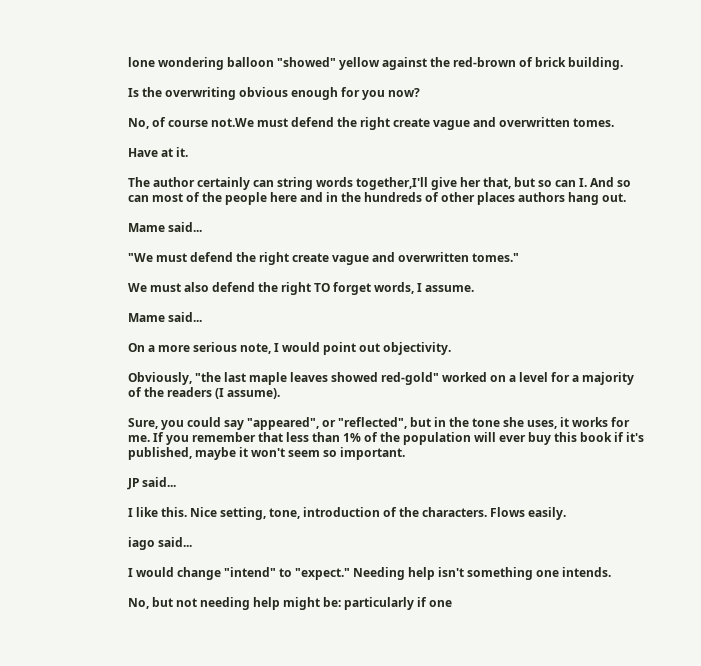lone wondering balloon "showed" yellow against the red-brown of brick building.

Is the overwriting obvious enough for you now?

No, of course not.We must defend the right create vague and overwritten tomes.

Have at it.

The author certainly can string words together,I'll give her that, but so can I. And so can most of the people here and in the hundreds of other places authors hang out.

Mame said...

"We must defend the right create vague and overwritten tomes."

We must also defend the right TO forget words, I assume.

Mame said...

On a more serious note, I would point out objectivity.

Obviously, "the last maple leaves showed red-gold" worked on a level for a majority of the readers (I assume).

Sure, you could say "appeared", or "reflected", but in the tone she uses, it works for me. If you remember that less than 1% of the population will ever buy this book if it's published, maybe it won't seem so important.

JP said...

I like this. Nice setting, tone, introduction of the characters. Flows easily.

iago said...

I would change "intend" to "expect." Needing help isn't something one intends.

No, but not needing help might be: particularly if one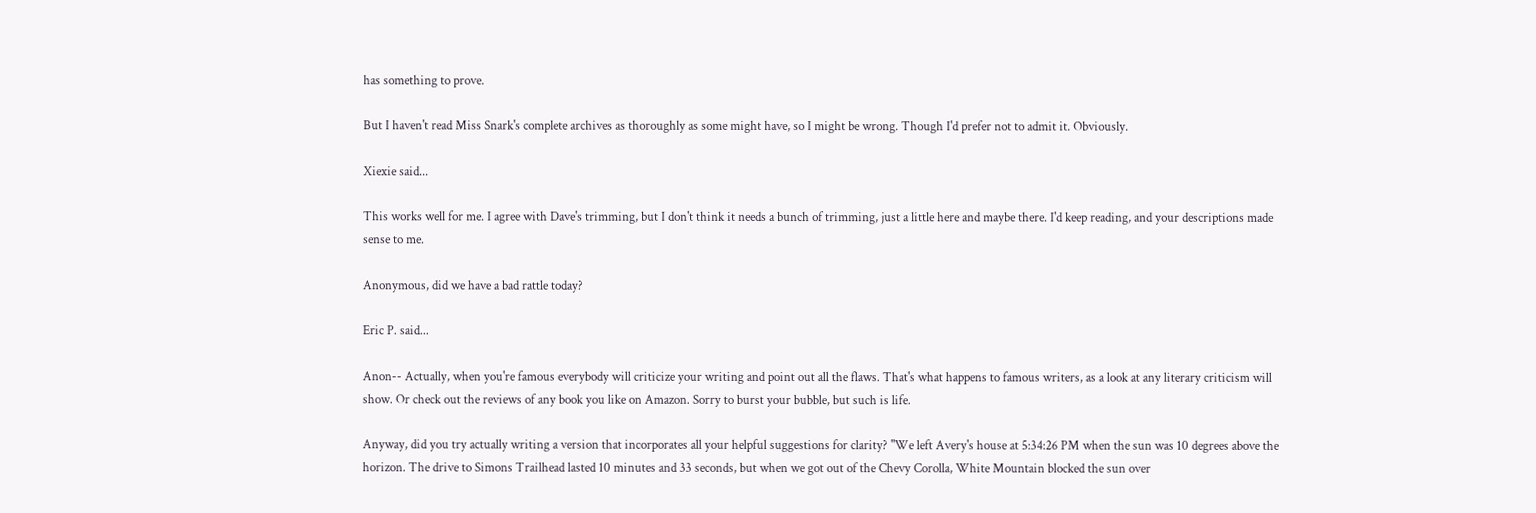has something to prove.

But I haven't read Miss Snark's complete archives as thoroughly as some might have, so I might be wrong. Though I'd prefer not to admit it. Obviously.

Xiexie said...

This works well for me. I agree with Dave's trimming, but I don't think it needs a bunch of trimming, just a little here and maybe there. I'd keep reading, and your descriptions made sense to me.

Anonymous, did we have a bad rattle today?

Eric P. said...

Anon-- Actually, when you're famous everybody will criticize your writing and point out all the flaws. That's what happens to famous writers, as a look at any literary criticism will show. Or check out the reviews of any book you like on Amazon. Sorry to burst your bubble, but such is life.

Anyway, did you try actually writing a version that incorporates all your helpful suggestions for clarity? "We left Avery's house at 5:34:26 PM when the sun was 10 degrees above the horizon. The drive to Simons Trailhead lasted 10 minutes and 33 seconds, but when we got out of the Chevy Corolla, White Mountain blocked the sun over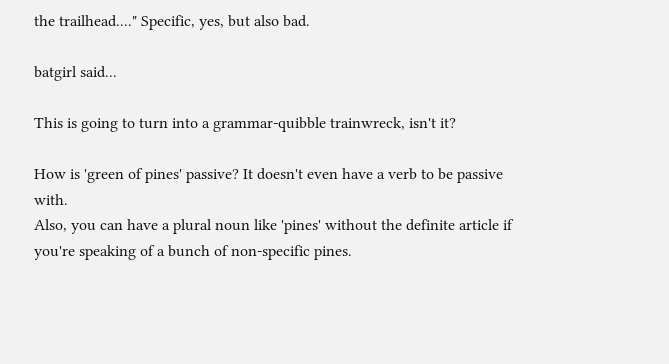the trailhead...." Specific, yes, but also bad.

batgirl said...

This is going to turn into a grammar-quibble trainwreck, isn't it?

How is 'green of pines' passive? It doesn't even have a verb to be passive with.
Also, you can have a plural noun like 'pines' without the definite article if you're speaking of a bunch of non-specific pines.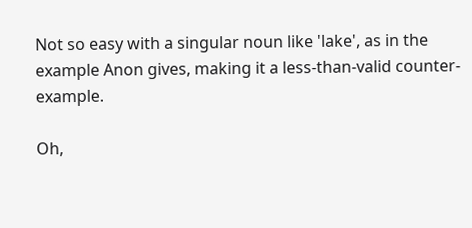Not so easy with a singular noun like 'lake', as in the example Anon gives, making it a less-than-valid counter-example.

Oh,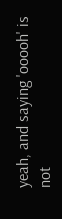yeah, and saying 'ooooh' is not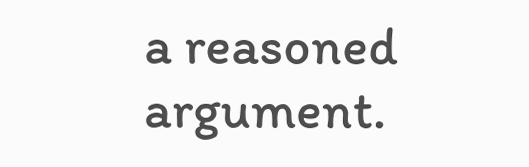a reasoned argument.